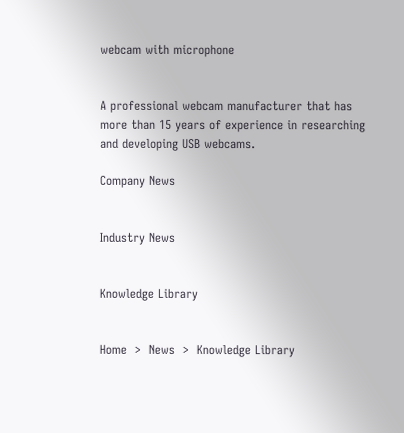webcam with microphone


A professional webcam manufacturer that has more than 15 years of experience in researching and developing USB webcams.

Company News


Industry News


Knowledge Library


Home  >  News  >  Knowledge Library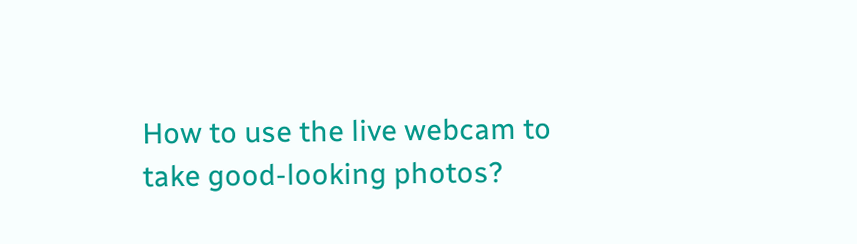How to use the live webcam to take good-looking photos?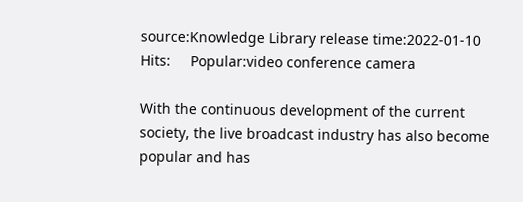source:Knowledge Library release time:2022-01-10 Hits:     Popular:video conference camera

With the continuous development of the current society, the live broadcast industry has also become popular and has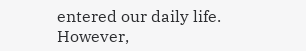entered our daily life. However,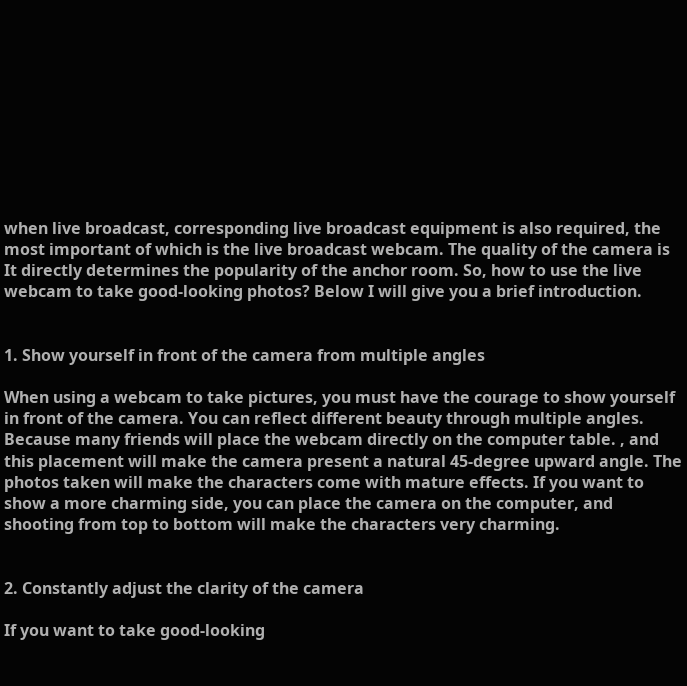when live broadcast, corresponding live broadcast equipment is also required, the most important of which is the live broadcast webcam. The quality of the camera is It directly determines the popularity of the anchor room. So, how to use the live webcam to take good-looking photos? Below I will give you a brief introduction.


1. Show yourself in front of the camera from multiple angles

When using a webcam to take pictures, you must have the courage to show yourself in front of the camera. You can reflect different beauty through multiple angles. Because many friends will place the webcam directly on the computer table. , and this placement will make the camera present a natural 45-degree upward angle. The photos taken will make the characters come with mature effects. If you want to show a more charming side, you can place the camera on the computer, and shooting from top to bottom will make the characters very charming.


2. Constantly adjust the clarity of the camera

If you want to take good-looking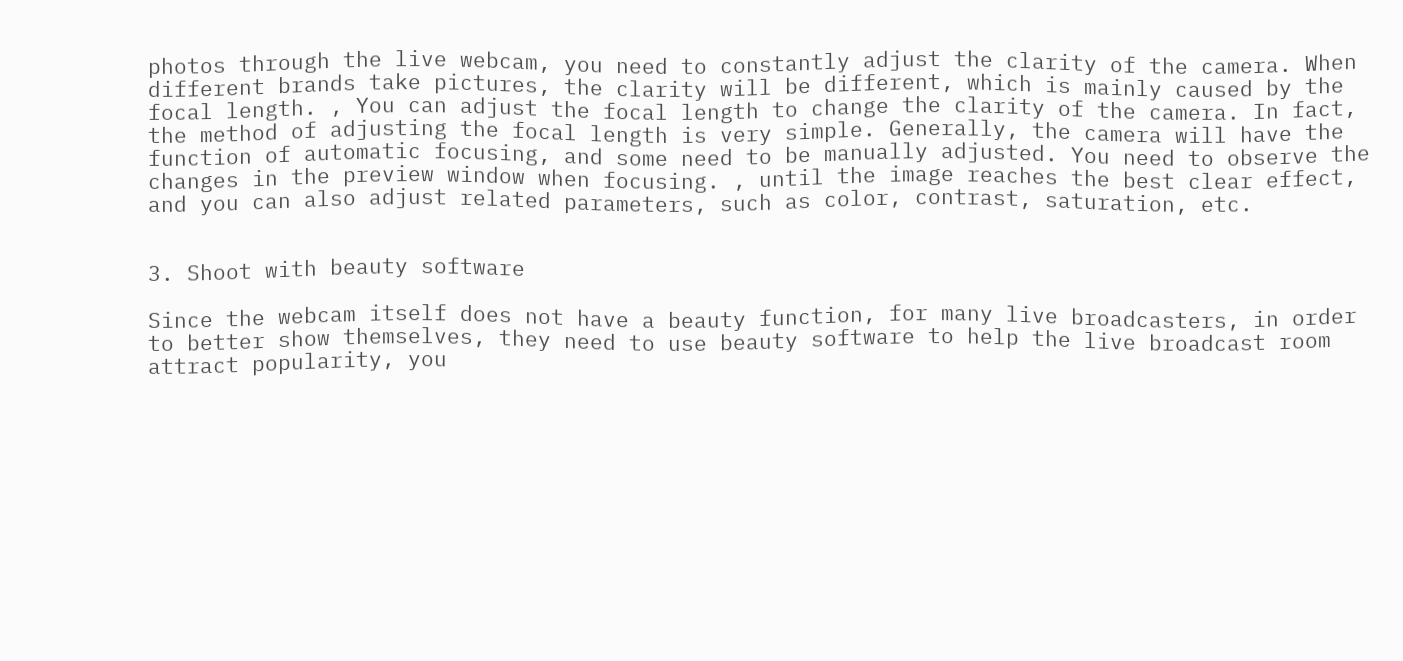photos through the live webcam, you need to constantly adjust the clarity of the camera. When different brands take pictures, the clarity will be different, which is mainly caused by the focal length. , You can adjust the focal length to change the clarity of the camera. In fact, the method of adjusting the focal length is very simple. Generally, the camera will have the function of automatic focusing, and some need to be manually adjusted. You need to observe the changes in the preview window when focusing. , until the image reaches the best clear effect, and you can also adjust related parameters, such as color, contrast, saturation, etc.


3. Shoot with beauty software

Since the webcam itself does not have a beauty function, for many live broadcasters, in order to better show themselves, they need to use beauty software to help the live broadcast room attract popularity, you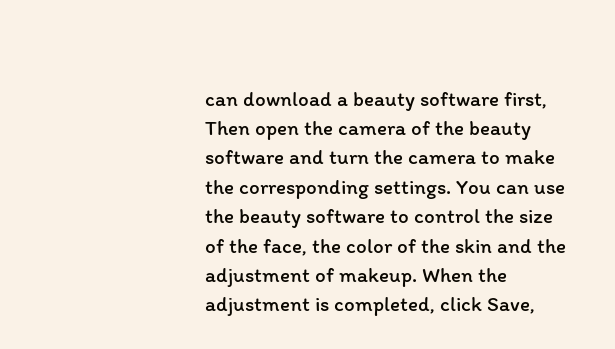can download a beauty software first, Then open the camera of the beauty software and turn the camera to make the corresponding settings. You can use the beauty software to control the size of the face, the color of the skin and the adjustment of makeup. When the adjustment is completed, click Save,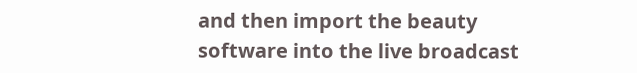and then import the beauty software into the live broadcast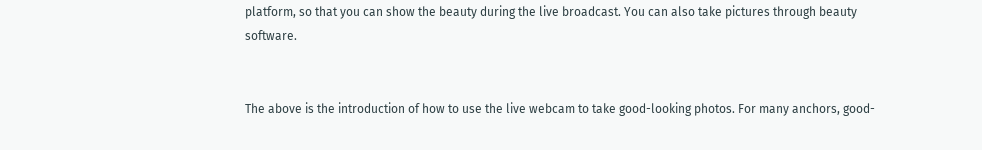platform, so that you can show the beauty during the live broadcast. You can also take pictures through beauty software.


The above is the introduction of how to use the live webcam to take good-looking photos. For many anchors, good-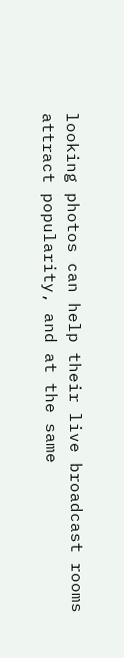looking photos can help their live broadcast rooms attract popularity, and at the same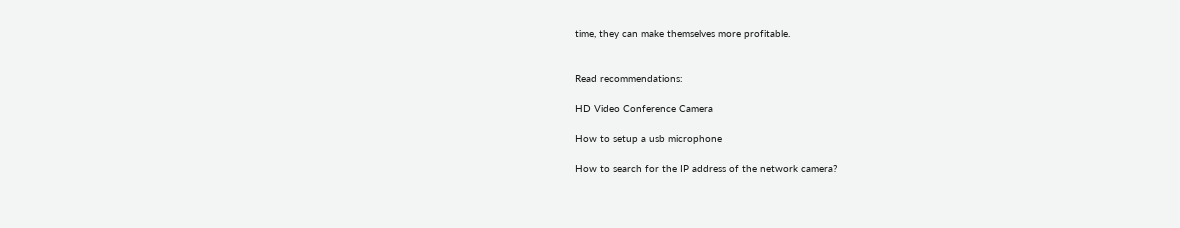time, they can make themselves more profitable.


Read recommendations:

HD Video Conference Camera

How to setup a usb microphone

How to search for the IP address of the network camera?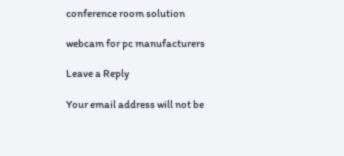conference room solution

webcam for pc manufacturers

Leave a Reply

Your email address will not be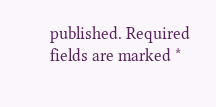published. Required fields are marked *